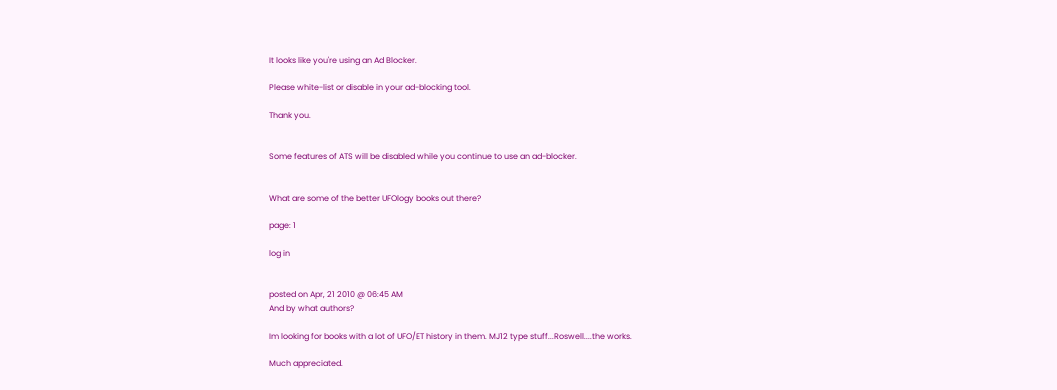It looks like you're using an Ad Blocker.

Please white-list or disable in your ad-blocking tool.

Thank you.


Some features of ATS will be disabled while you continue to use an ad-blocker.


What are some of the better UFOlogy books out there?

page: 1

log in


posted on Apr, 21 2010 @ 06:45 AM
And by what authors?

Im looking for books with a lot of UFO/ET history in them. MJ12 type stuff...Roswell....the works.

Much appreciated.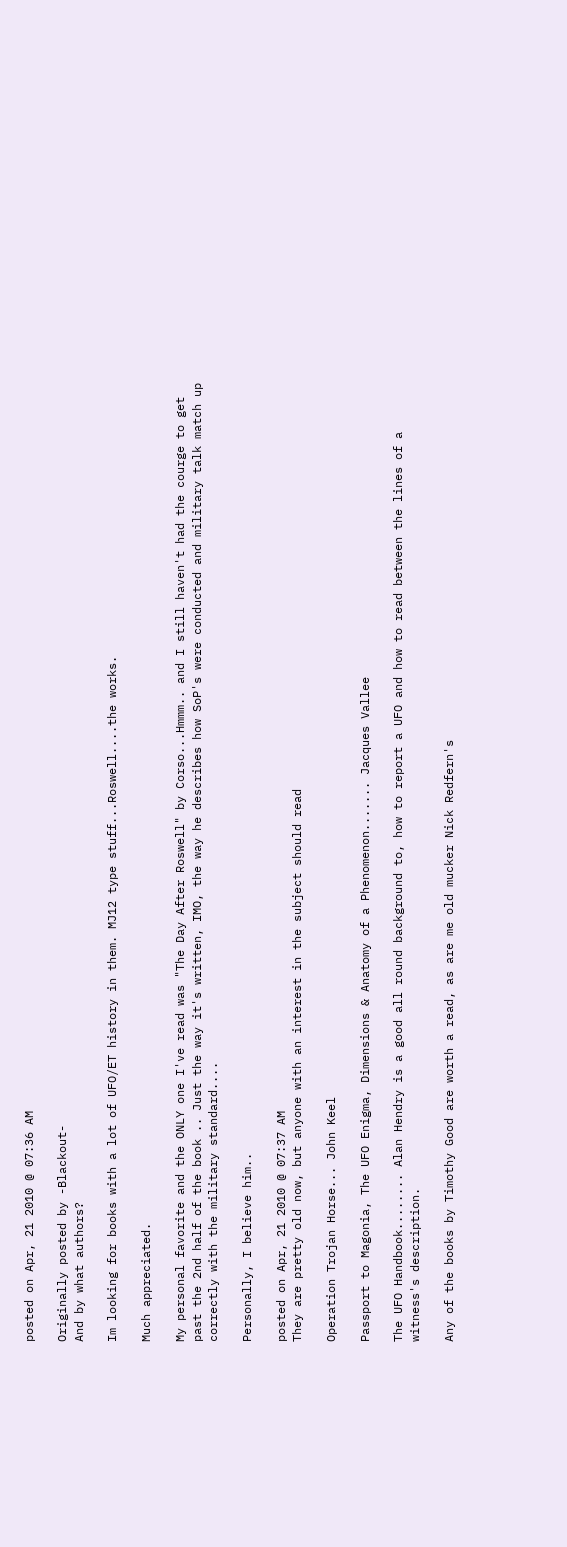posted on Apr, 21 2010 @ 07:36 AM

Originally posted by -Blackout-
And by what authors?

Im looking for books with a lot of UFO/ET history in them. MJ12 type stuff...Roswell....the works.

Much appreciated.

My personal favorite and the ONLY one I've read was "The Day After Roswell" by Corso...Hmmm.. and I still haven't had the courge to get past the 2nd half of the book .. Just the way it's written, IMO, the way he describes how SoP's were conducted and military talk match up correctly with the military standard....

Personally, I believe him..

posted on Apr, 21 2010 @ 07:37 AM
They are pretty old now, but anyone with an interest in the subject should read

Operation Trojan Horse... John Keel

Passport to Magonia, The UFO Enigma, Dimensions & Anatomy of a Phenomenon....... Jacques Vallee

The UFO Handbook........ Alan Hendry is a good all round background to, how to report a UFO and how to read between the lines of a witness's description.

Any of the books by Timothy Good are worth a read, as are me old mucker Nick Redfern's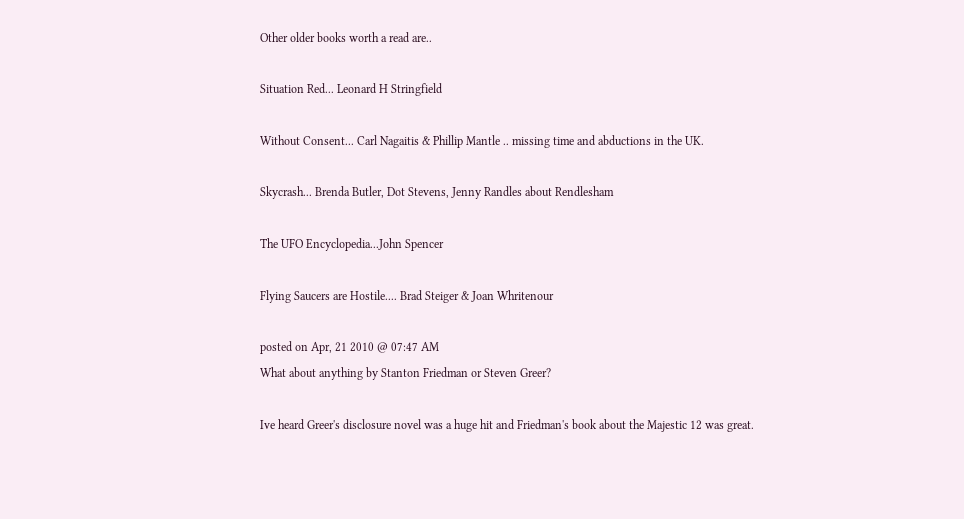Other older books worth a read are..

Situation Red... Leonard H Stringfield

Without Consent... Carl Nagaitis & Phillip Mantle .. missing time and abductions in the UK.

Skycrash... Brenda Butler, Dot Stevens, Jenny Randles about Rendlesham

The UFO Encyclopedia...John Spencer

Flying Saucers are Hostile.... Brad Steiger & Joan Whritenour

posted on Apr, 21 2010 @ 07:47 AM
What about anything by Stanton Friedman or Steven Greer?

Ive heard Greer's disclosure novel was a huge hit and Friedman's book about the Majestic 12 was great.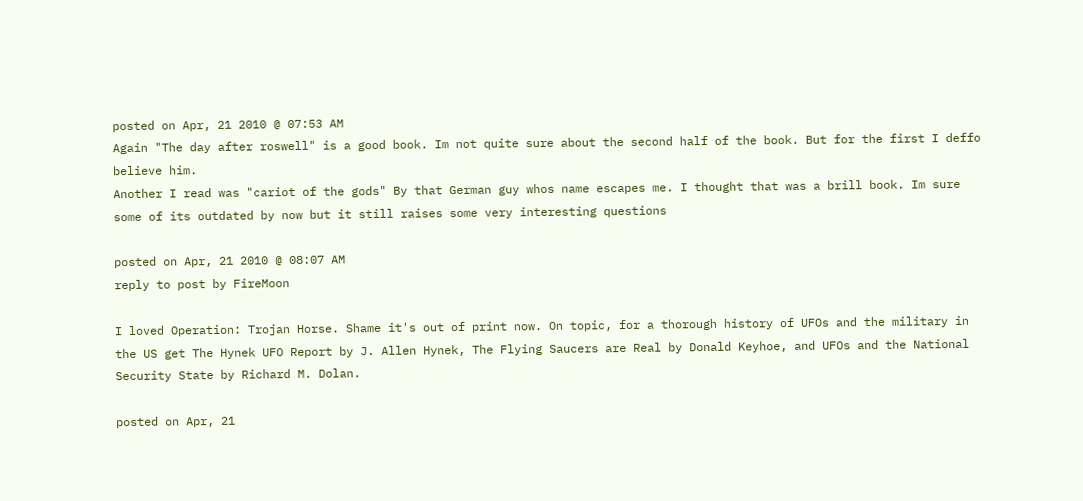posted on Apr, 21 2010 @ 07:53 AM
Again "The day after roswell" is a good book. Im not quite sure about the second half of the book. But for the first I deffo believe him.
Another I read was "cariot of the gods" By that German guy whos name escapes me. I thought that was a brill book. Im sure some of its outdated by now but it still raises some very interesting questions

posted on Apr, 21 2010 @ 08:07 AM
reply to post by FireMoon

I loved Operation: Trojan Horse. Shame it's out of print now. On topic, for a thorough history of UFOs and the military in the US get The Hynek UFO Report by J. Allen Hynek, The Flying Saucers are Real by Donald Keyhoe, and UFOs and the National Security State by Richard M. Dolan.

posted on Apr, 21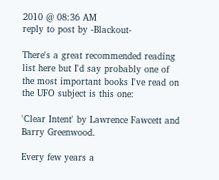2010 @ 08:36 AM
reply to post by -Blackout-

There's a great recommended reading list here but I'd say probably one of the most important books I've read on the UFO subject is this one:

'Clear Intent' by Lawrence Fawcett and Barry Greenwood.

Every few years a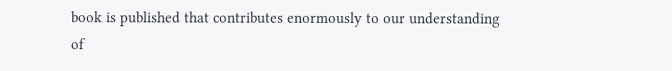book is published that contributes enormously to our understanding of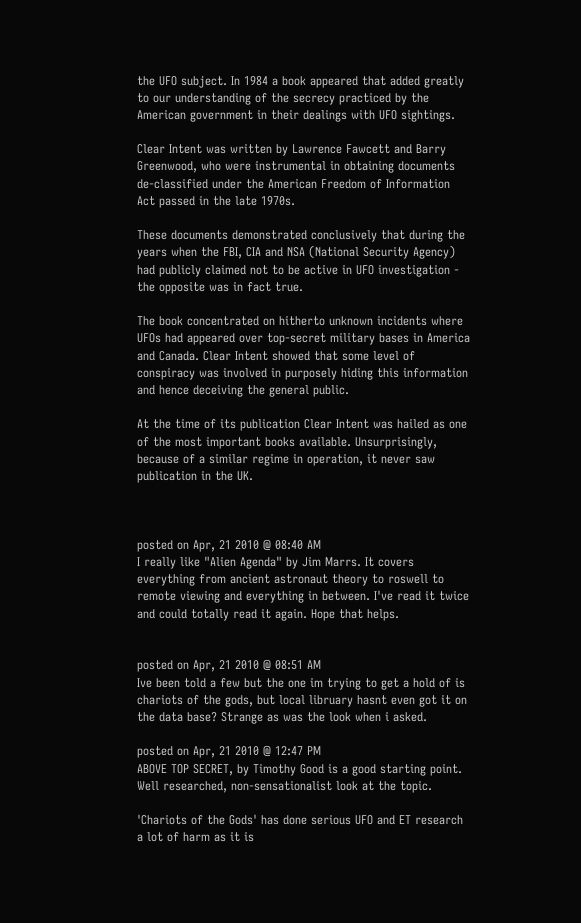the UFO subject. In 1984 a book appeared that added greatly to our understanding of the secrecy practiced by the American government in their dealings with UFO sightings.

Clear Intent was written by Lawrence Fawcett and Barry Greenwood, who were instrumental in obtaining documents de-classified under the American Freedom of Information Act passed in the late 1970s.

These documents demonstrated conclusively that during the years when the FBI, CIA and NSA (National Security Agency) had publicly claimed not to be active in UFO investigation - the opposite was in fact true.

The book concentrated on hitherto unknown incidents where UFOs had appeared over top-secret military bases in America and Canada. Clear Intent showed that some level of conspiracy was involved in purposely hiding this information and hence deceiving the general public.

At the time of its publication Clear Intent was hailed as one of the most important books available. Unsurprisingly, because of a similar regime in operation, it never saw publication in the UK.



posted on Apr, 21 2010 @ 08:40 AM
I really like "Alien Agenda" by Jim Marrs. It covers everything from ancient astronaut theory to roswell to remote viewing and everything in between. I've read it twice and could totally read it again. Hope that helps.


posted on Apr, 21 2010 @ 08:51 AM
Ive been told a few but the one im trying to get a hold of is chariots of the gods, but local libruary hasnt even got it on the data base? Strange as was the look when i asked.

posted on Apr, 21 2010 @ 12:47 PM
ABOVE TOP SECRET, by Timothy Good is a good starting point. Well researched, non-sensationalist look at the topic.

'Chariots of the Gods' has done serious UFO and ET research a lot of harm as it is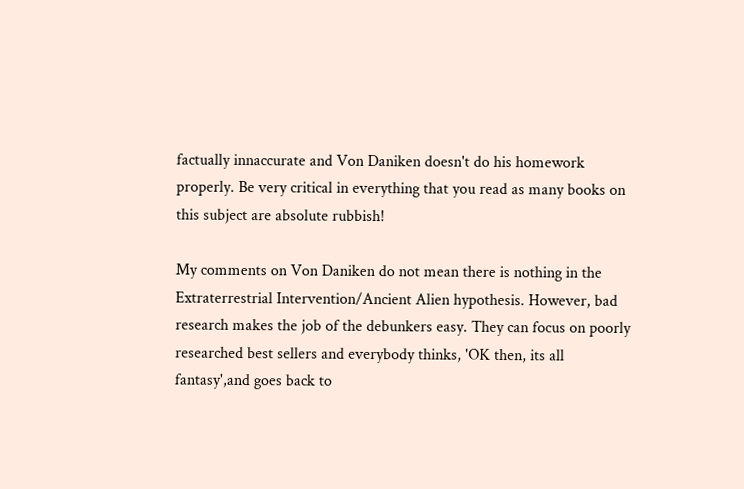factually innaccurate and Von Daniken doesn't do his homework properly. Be very critical in everything that you read as many books on this subject are absolute rubbish!

My comments on Von Daniken do not mean there is nothing in the Extraterrestrial Intervention/Ancient Alien hypothesis. However, bad research makes the job of the debunkers easy. They can focus on poorly researched best sellers and everybody thinks, 'OK then, its all fantasy',and goes back to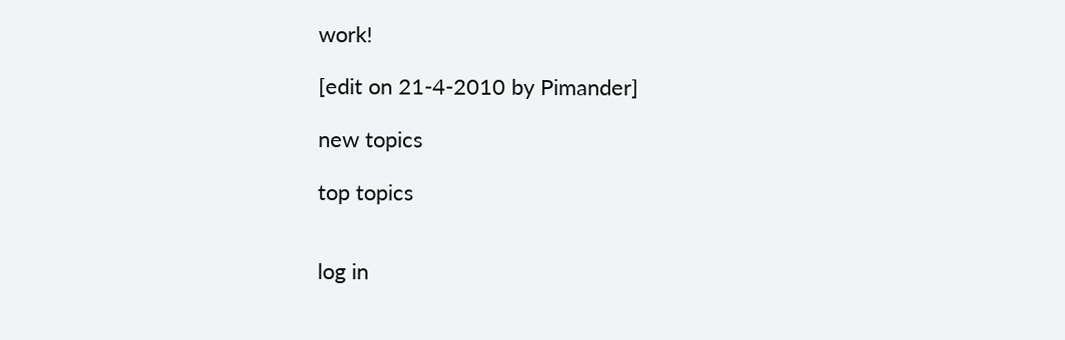work!

[edit on 21-4-2010 by Pimander]

new topics

top topics


log in